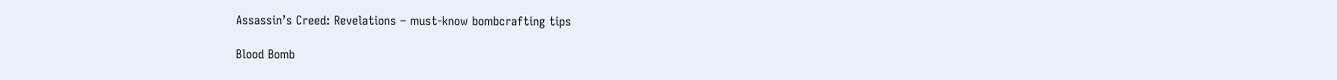Assassin’s Creed: Revelations – must-know bombcrafting tips

Blood Bomb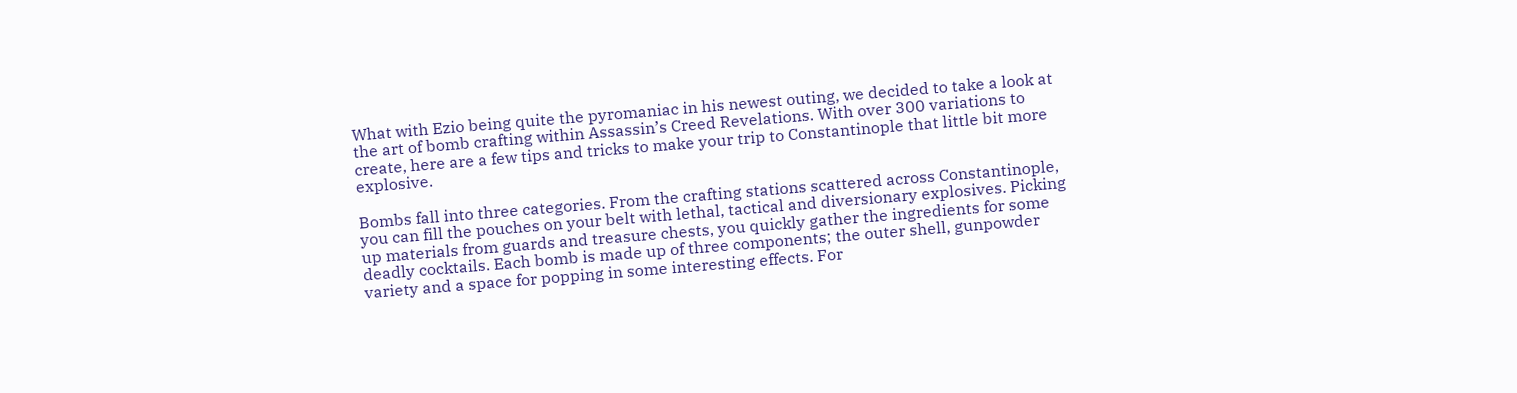What with Ezio being quite the pyromaniac in his newest outing, we decided to take a look at the art of bomb crafting within Assassin’s Creed Revelations. With over 300 variations to create, here are a few tips and tricks to make your trip to Constantinople that little bit more explosive.

Bombs fall into three categories. From the crafting stations scattered across Constantinople, you can fill the pouches on your belt with lethal, tactical and diversionary explosives. Picking up materials from guards and treasure chests, you quickly gather the ingredients for some deadly cocktails. Each bomb is made up of three components; the outer shell, gunpowder variety and a space for popping in some interesting effects. For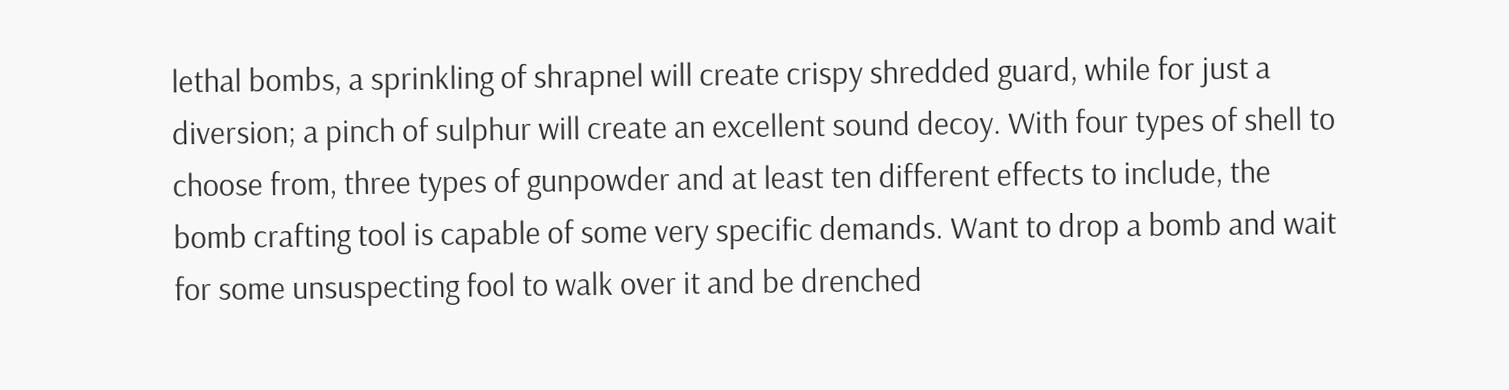lethal bombs, a sprinkling of shrapnel will create crispy shredded guard, while for just a diversion; a pinch of sulphur will create an excellent sound decoy. With four types of shell to choose from, three types of gunpowder and at least ten different effects to include, the bomb crafting tool is capable of some very specific demands. Want to drop a bomb and wait for some unsuspecting fool to walk over it and be drenched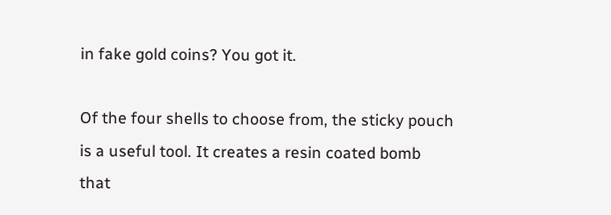in fake gold coins? You got it.

Of the four shells to choose from, the sticky pouch is a useful tool. It creates a resin coated bomb that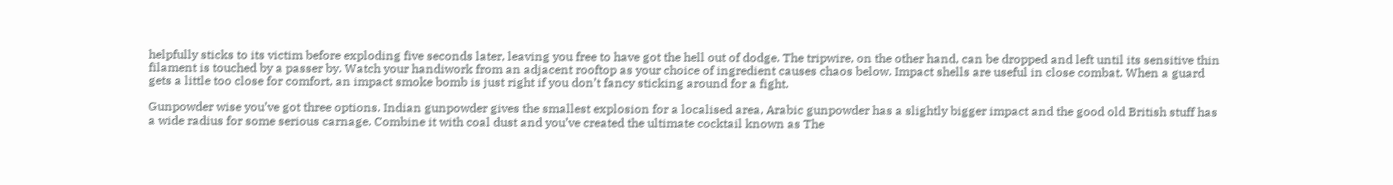helpfully sticks to its victim before exploding five seconds later, leaving you free to have got the hell out of dodge. The tripwire, on the other hand, can be dropped and left until its sensitive thin filament is touched by a passer by. Watch your handiwork from an adjacent rooftop as your choice of ingredient causes chaos below. Impact shells are useful in close combat. When a guard gets a little too close for comfort, an impact smoke bomb is just right if you don’t fancy sticking around for a fight.

Gunpowder wise you’ve got three options. Indian gunpowder gives the smallest explosion for a localised area, Arabic gunpowder has a slightly bigger impact and the good old British stuff has a wide radius for some serious carnage. Combine it with coal dust and you’ve created the ultimate cocktail known as The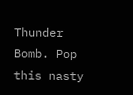Thunder Bomb. Pop this nasty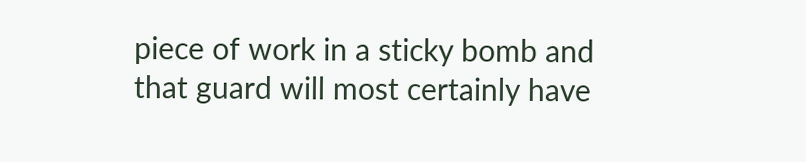piece of work in a sticky bomb and that guard will most certainly have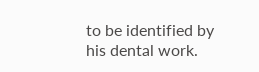to be identified by his dental work.